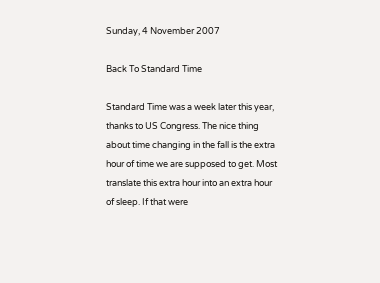Sunday, 4 November 2007

Back To Standard Time

Standard Time was a week later this year, thanks to US Congress. The nice thing about time changing in the fall is the extra hour of time we are supposed to get. Most translate this extra hour into an extra hour of sleep. If that were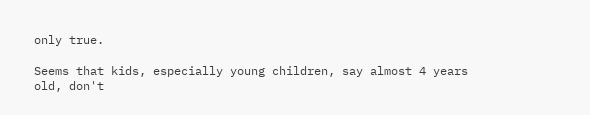only true.

Seems that kids, especially young children, say almost 4 years old, don't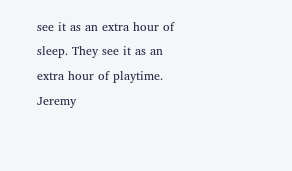see it as an extra hour of sleep. They see it as an extra hour of playtime. Jeremy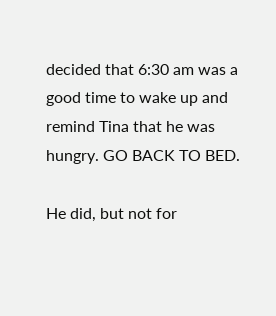decided that 6:30 am was a good time to wake up and remind Tina that he was hungry. GO BACK TO BED.

He did, but not for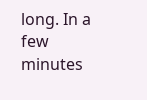long. In a few minutes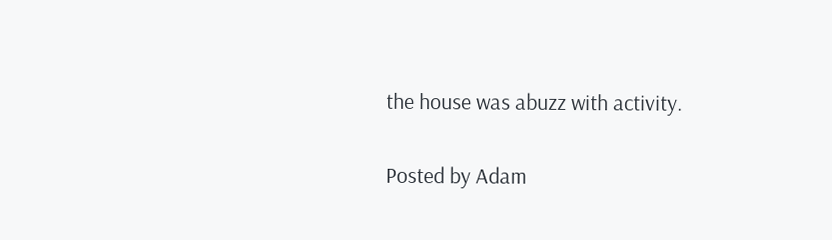the house was abuzz with activity.

Posted by Adam